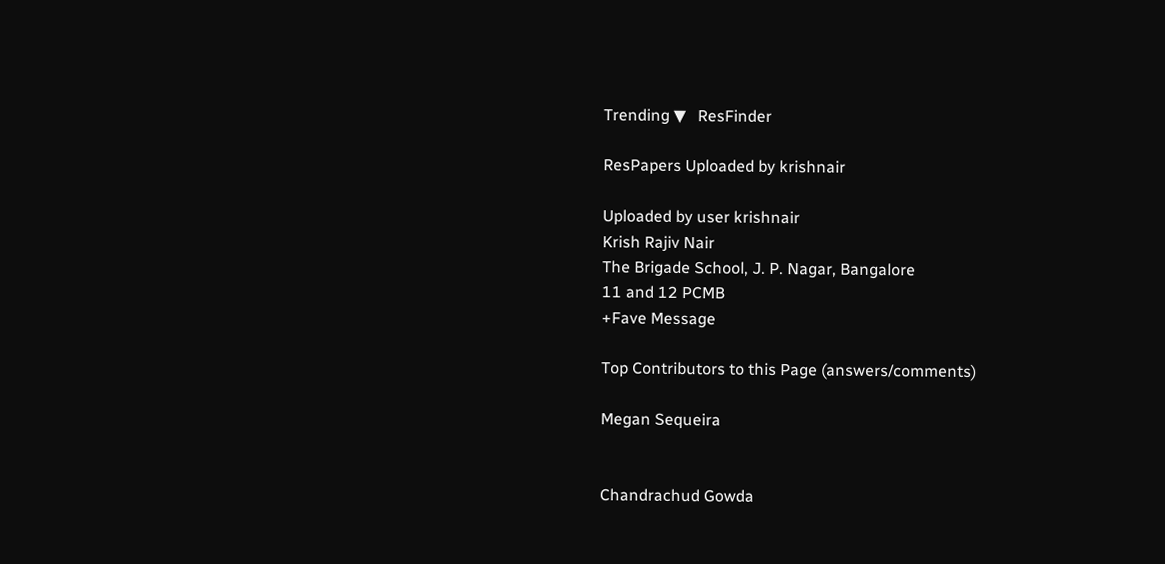Trending ▼   ResFinder

ResPapers Uploaded by krishnair

Uploaded by user krishnair
Krish Rajiv Nair
The Brigade School, J. P. Nagar, Bangalore
11 and 12 PCMB
+Fave Message

Top Contributors to this Page (answers/comments)

Megan Sequeira


Chandrachud Gowda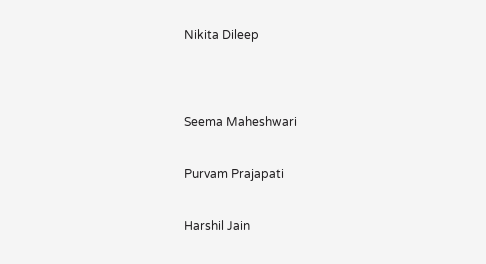Nikita Dileep




Seema Maheshwari


Purvam Prajapati


Harshil Jain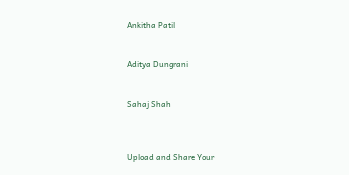Ankitha Patil


Aditya Dungrani


Sahaj Shah



Upload and Share Your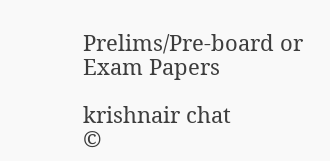Prelims/Pre-board or Exam Papers

krishnair chat
©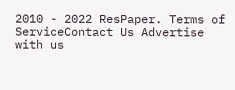2010 - 2022 ResPaper. Terms of ServiceContact Us Advertise with us